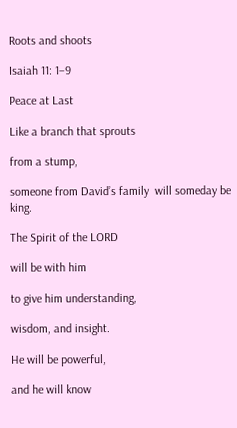Roots and shoots

Isaiah 11: 1–9

Peace at Last

Like a branch that sprouts

from a stump,

someone from David’s family  will someday be king.

The Spirit of the LORD

will be with him

to give him understanding,

wisdom, and insight.

He will be powerful,

and he will know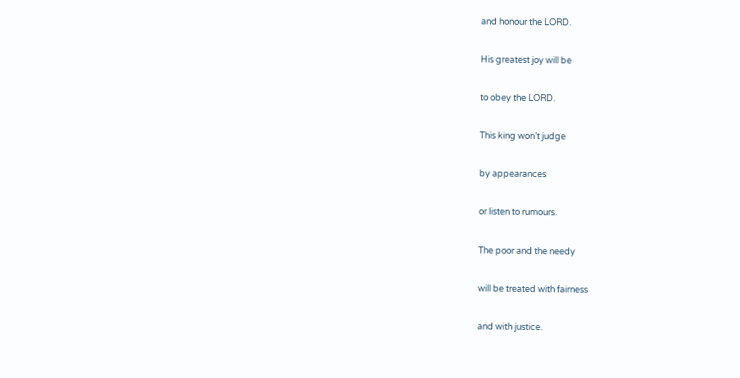and honour the LORD.

His greatest joy will be

to obey the LORD.

This king won’t judge

by appearances

or listen to rumours.

The poor and the needy

will be treated with fairness

and with justice.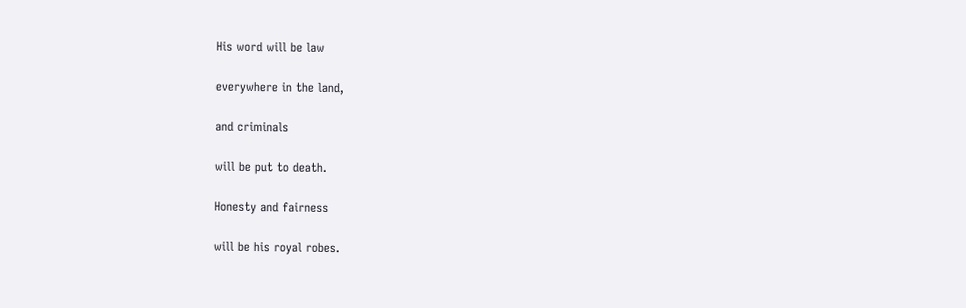His word will be law

everywhere in the land,

and criminals

will be put to death.

Honesty and fairness

will be his royal robes.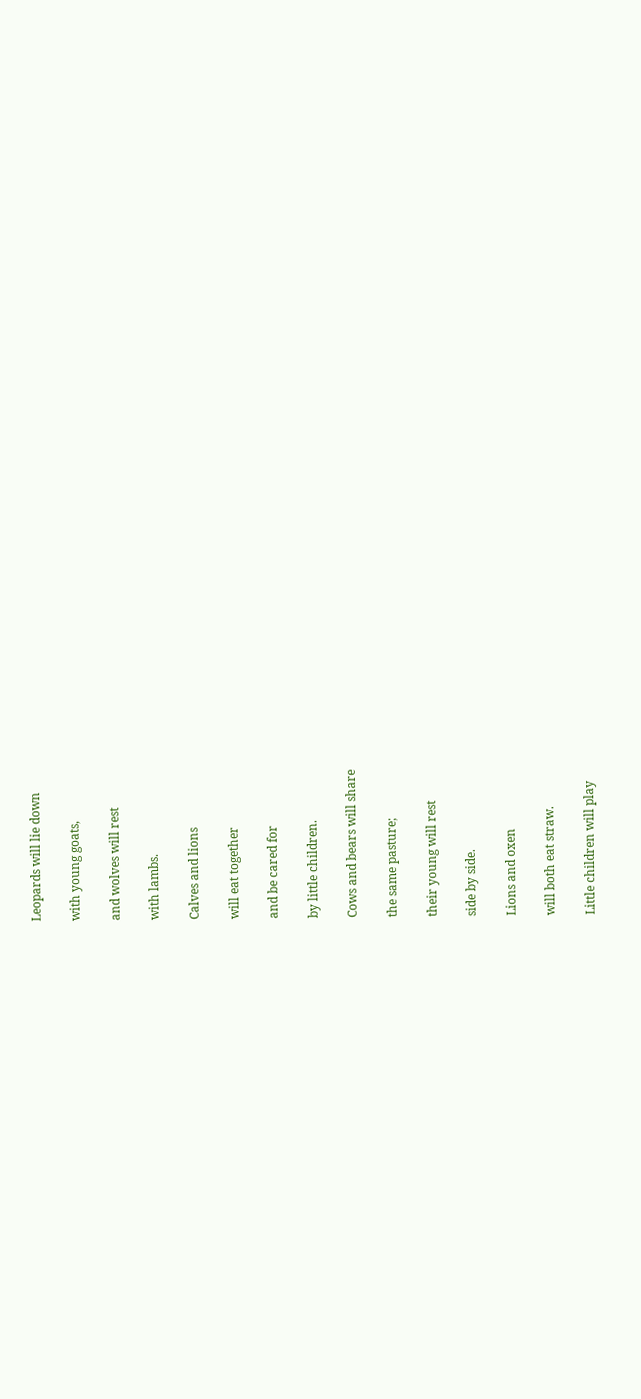Leopards will lie down

with young goats,

and wolves will rest

with lambs.

Calves and lions

will eat together

and be cared for

by little children.

Cows and bears will share

the same pasture;

their young will rest

side by side.

Lions and oxen

will both eat straw.

Little children will play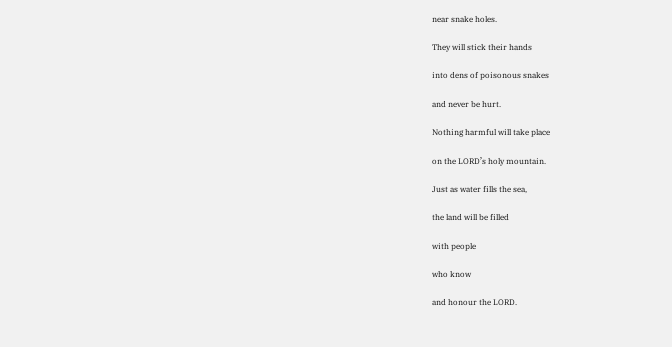near snake holes.

They will stick their hands

into dens of poisonous snakes

and never be hurt.

Nothing harmful will take place

on the LORD’s holy mountain.

Just as water fills the sea,

the land will be filled

with people

who know

and honour the LORD.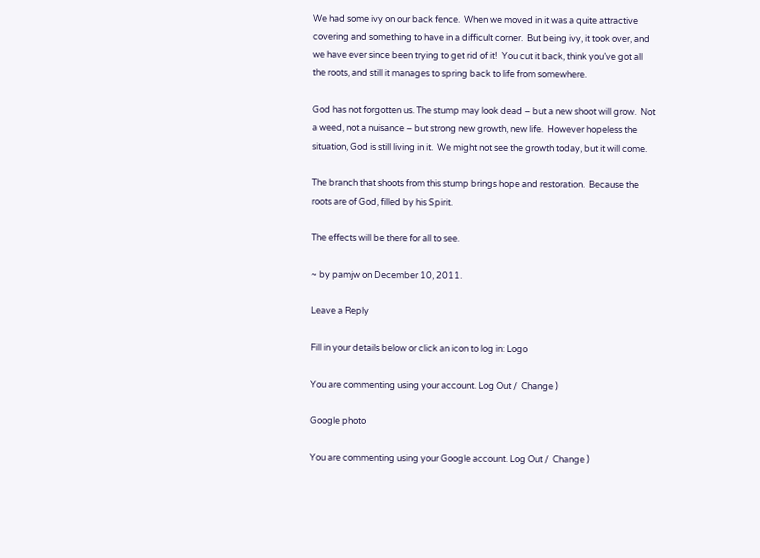We had some ivy on our back fence.  When we moved in it was a quite attractive covering and something to have in a difficult corner.  But being ivy, it took over, and we have ever since been trying to get rid of it!  You cut it back, think you’ve got all the roots, and still it manages to spring back to life from somewhere.

God has not forgotten us. The stump may look dead – but a new shoot will grow.  Not a weed, not a nuisance – but strong new growth, new life.  However hopeless the situation, God is still living in it.  We might not see the growth today, but it will come.

The branch that shoots from this stump brings hope and restoration.  Because the roots are of God, filled by his Spirit.

The effects will be there for all to see.

~ by pamjw on December 10, 2011.

Leave a Reply

Fill in your details below or click an icon to log in: Logo

You are commenting using your account. Log Out /  Change )

Google photo

You are commenting using your Google account. Log Out /  Change )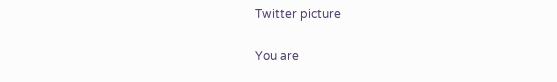Twitter picture

You are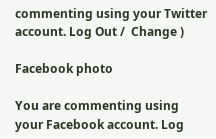commenting using your Twitter account. Log Out /  Change )

Facebook photo

You are commenting using your Facebook account. Log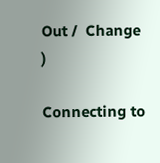Out /  Change )

Connecting to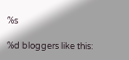%s

%d bloggers like this: